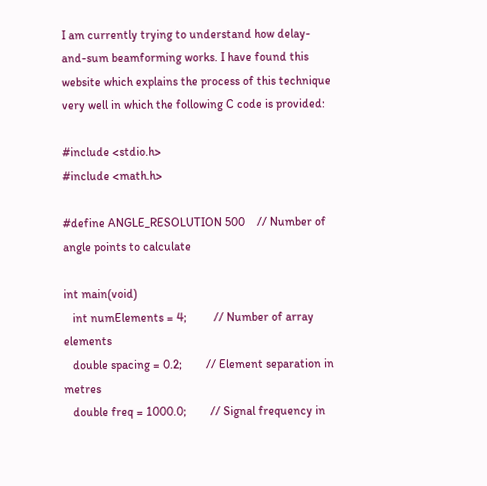I am currently trying to understand how delay-and-sum beamforming works. I have found this website which explains the process of this technique very well in which the following C code is provided:

#include <stdio.h>
#include <math.h>

#define ANGLE_RESOLUTION 500    // Number of angle points to calculate

int main(void)
   int numElements = 4;         // Number of array elements
   double spacing = 0.2;        // Element separation in metres
   double freq = 1000.0;        // Signal frequency in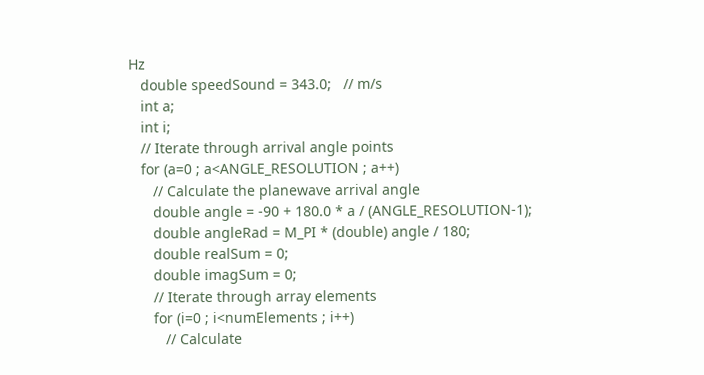Hz
   double speedSound = 343.0;   // m/s
   int a;
   int i;
   // Iterate through arrival angle points
   for (a=0 ; a<ANGLE_RESOLUTION ; a++)
      // Calculate the planewave arrival angle
      double angle = -90 + 180.0 * a / (ANGLE_RESOLUTION-1);
      double angleRad = M_PI * (double) angle / 180;
      double realSum = 0;
      double imagSum = 0;
      // Iterate through array elements
      for (i=0 ; i<numElements ; i++)
         // Calculate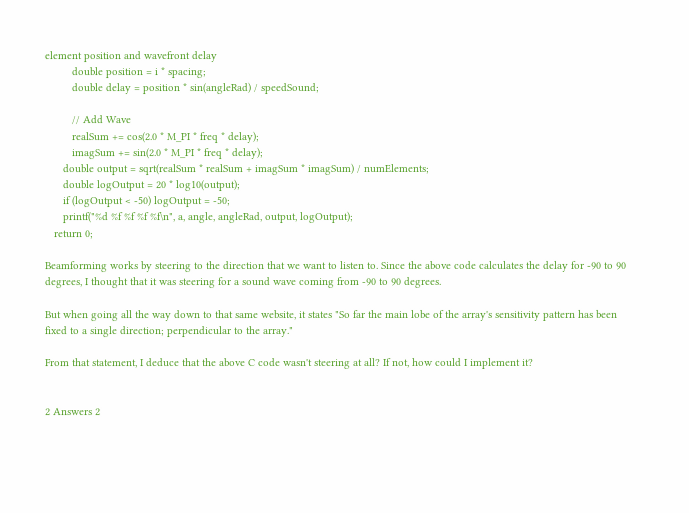element position and wavefront delay
         double position = i * spacing;
         double delay = position * sin(angleRad) / speedSound;

         // Add Wave
         realSum += cos(2.0 * M_PI * freq * delay);
         imagSum += sin(2.0 * M_PI * freq * delay);
      double output = sqrt(realSum * realSum + imagSum * imagSum) / numElements;
      double logOutput = 20 * log10(output);
      if (logOutput < -50) logOutput = -50;
      printf("%d %f %f %f %f\n", a, angle, angleRad, output, logOutput);
   return 0;

Beamforming works by steering to the direction that we want to listen to. Since the above code calculates the delay for -90 to 90 degrees, I thought that it was steering for a sound wave coming from -90 to 90 degrees.

But when going all the way down to that same website, it states "So far the main lobe of the array's sensitivity pattern has been fixed to a single direction; perpendicular to the array."

From that statement, I deduce that the above C code wasn't steering at all? If not, how could I implement it?


2 Answers 2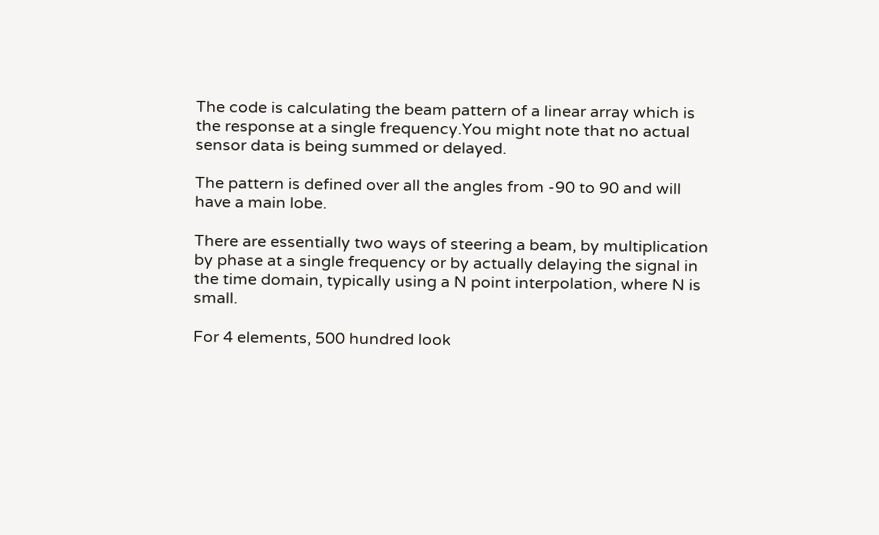The code is calculating the beam pattern of a linear array which is the response at a single frequency.You might note that no actual sensor data is being summed or delayed.

The pattern is defined over all the angles from -90 to 90 and will have a main lobe.

There are essentially two ways of steering a beam, by multiplication by phase at a single frequency or by actually delaying the signal in the time domain, typically using a N point interpolation, where N is small.

For 4 elements, 500 hundred look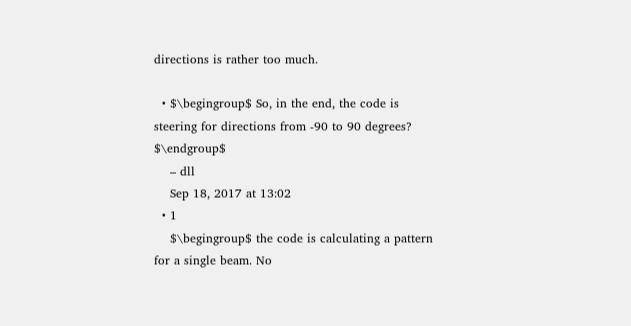directions is rather too much.

  • $\begingroup$ So, in the end, the code is steering for directions from -90 to 90 degrees? $\endgroup$
    – dll
    Sep 18, 2017 at 13:02
  • 1
    $\begingroup$ the code is calculating a pattern for a single beam. No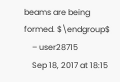beams are being formed. $\endgroup$
    – user28715
    Sep 18, 2017 at 18:15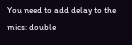You need to add delay to the mics: double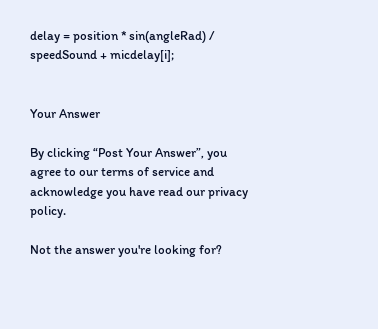delay = position * sin(angleRad) / speedSound + micdelay[i];


Your Answer

By clicking “Post Your Answer”, you agree to our terms of service and acknowledge you have read our privacy policy.

Not the answer you're looking for?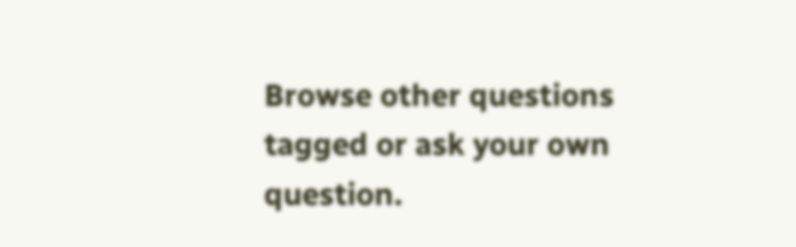Browse other questions tagged or ask your own question.